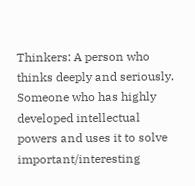Thinkers: A person who thinks deeply and seriously. Someone who has highly developed intellectual powers and uses it to solve important/interesting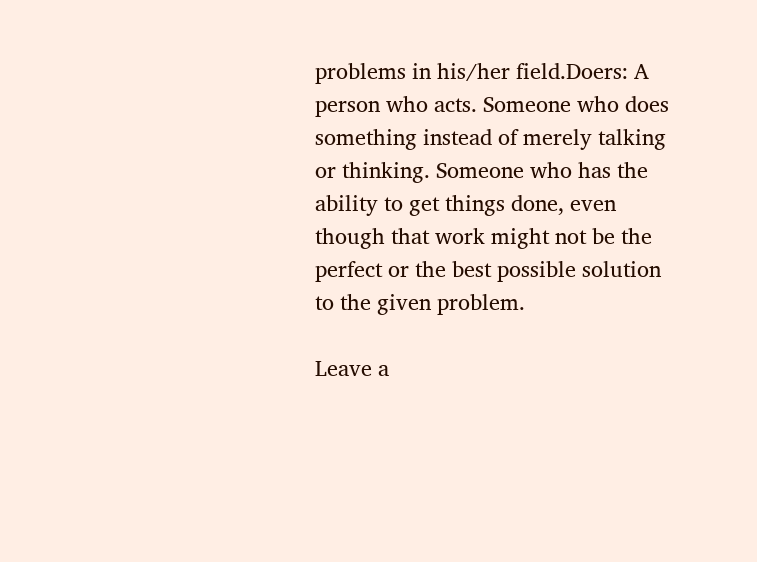problems in his/her field.Doers: A person who acts. Someone who does something instead of merely talking or thinking. Someone who has the ability to get things done, even though that work might not be the perfect or the best possible solution to the given problem.

Leave a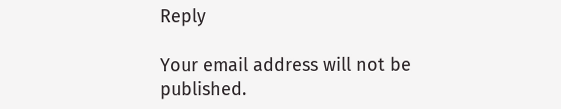Reply

Your email address will not be published.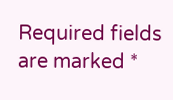Required fields are marked *